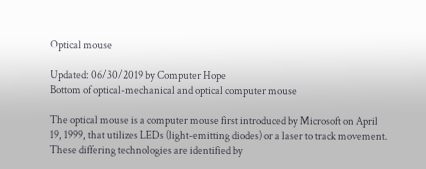Optical mouse

Updated: 06/30/2019 by Computer Hope
Bottom of optical-mechanical and optical computer mouse

The optical mouse is a computer mouse first introduced by Microsoft on April 19, 1999, that utilizes LEDs (light-emitting diodes) or a laser to track movement. These differing technologies are identified by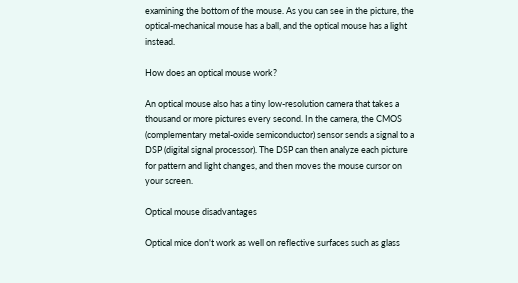examining the bottom of the mouse. As you can see in the picture, the optical-mechanical mouse has a ball, and the optical mouse has a light instead.

How does an optical mouse work?

An optical mouse also has a tiny low-resolution camera that takes a thousand or more pictures every second. In the camera, the CMOS (complementary metal-oxide semiconductor) sensor sends a signal to a DSP (digital signal processor). The DSP can then analyze each picture for pattern and light changes, and then moves the mouse cursor on your screen.

Optical mouse disadvantages

Optical mice don't work as well on reflective surfaces such as glass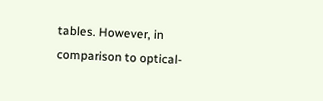tables. However, in comparison to optical-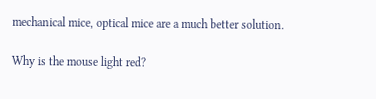mechanical mice, optical mice are a much better solution.

Why is the mouse light red?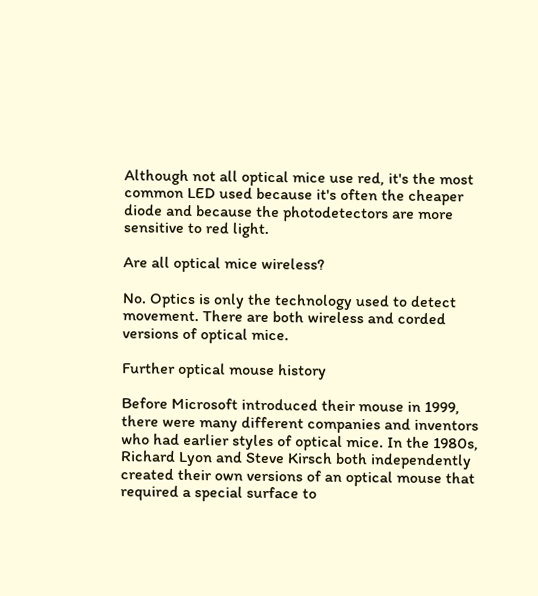Although not all optical mice use red, it's the most common LED used because it's often the cheaper diode and because the photodetectors are more sensitive to red light.

Are all optical mice wireless?

No. Optics is only the technology used to detect movement. There are both wireless and corded versions of optical mice.

Further optical mouse history

Before Microsoft introduced their mouse in 1999, there were many different companies and inventors who had earlier styles of optical mice. In the 1980s, Richard Lyon and Steve Kirsch both independently created their own versions of an optical mouse that required a special surface to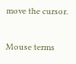move the cursor.

Mouse terms